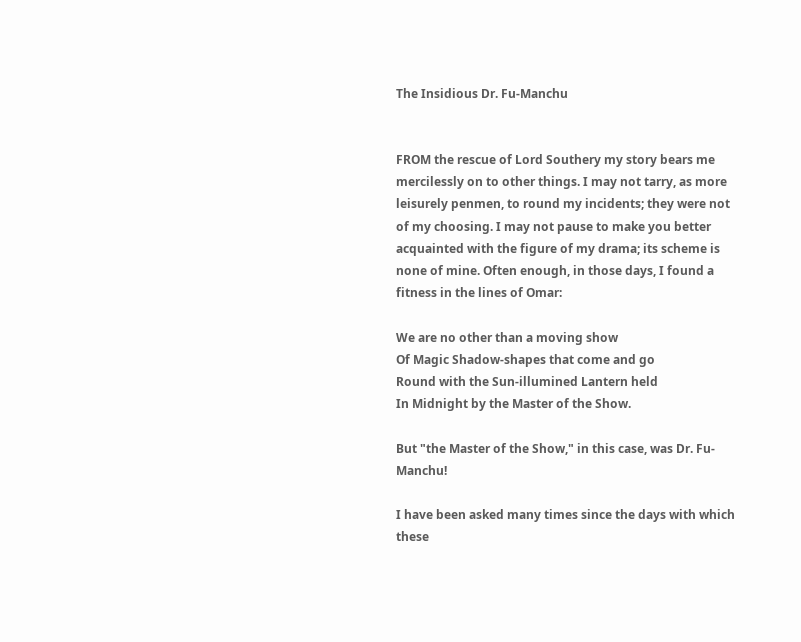The Insidious Dr. Fu-Manchu


FROM the rescue of Lord Southery my story bears me mercilessly on to other things. I may not tarry, as more leisurely penmen, to round my incidents; they were not of my choosing. I may not pause to make you better acquainted with the figure of my drama; its scheme is none of mine. Often enough, in those days, I found a fitness in the lines of Omar:

We are no other than a moving show
Of Magic Shadow-shapes that come and go
Round with the Sun-illumined Lantern held
In Midnight by the Master of the Show.

But "the Master of the Show," in this case, was Dr. Fu-Manchu!

I have been asked many times since the days with which these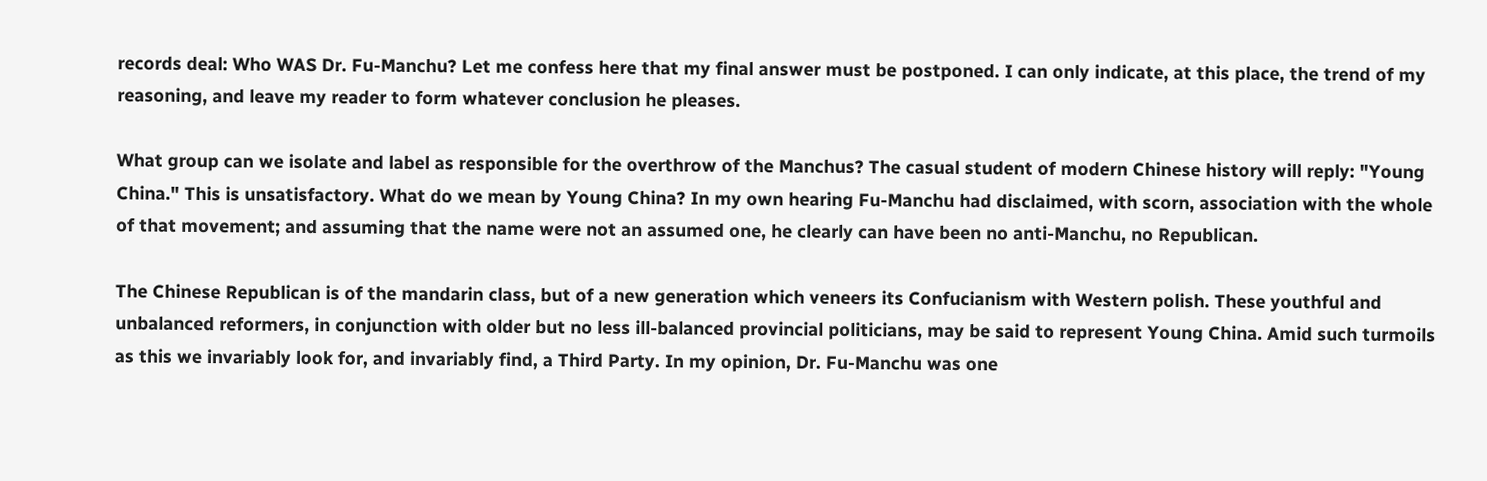records deal: Who WAS Dr. Fu-Manchu? Let me confess here that my final answer must be postponed. I can only indicate, at this place, the trend of my reasoning, and leave my reader to form whatever conclusion he pleases.

What group can we isolate and label as responsible for the overthrow of the Manchus? The casual student of modern Chinese history will reply: "Young China." This is unsatisfactory. What do we mean by Young China? In my own hearing Fu-Manchu had disclaimed, with scorn, association with the whole of that movement; and assuming that the name were not an assumed one, he clearly can have been no anti-Manchu, no Republican.

The Chinese Republican is of the mandarin class, but of a new generation which veneers its Confucianism with Western polish. These youthful and unbalanced reformers, in conjunction with older but no less ill-balanced provincial politicians, may be said to represent Young China. Amid such turmoils as this we invariably look for, and invariably find, a Third Party. In my opinion, Dr. Fu-Manchu was one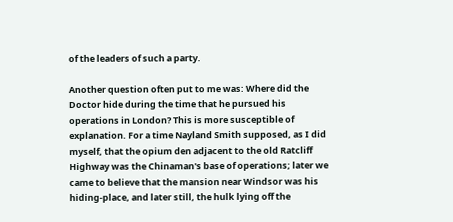of the leaders of such a party.

Another question often put to me was: Where did the Doctor hide during the time that he pursued his operations in London? This is more susceptible of explanation. For a time Nayland Smith supposed, as I did myself, that the opium den adjacent to the old Ratcliff Highway was the Chinaman's base of operations; later we came to believe that the mansion near Windsor was his hiding-place, and later still, the hulk lying off the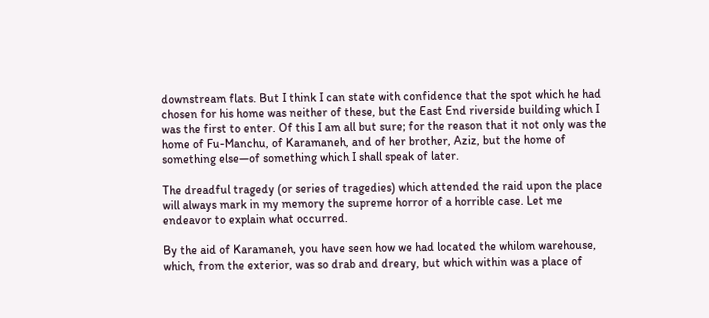downstream flats. But I think I can state with confidence that the spot which he had chosen for his home was neither of these, but the East End riverside building which I was the first to enter. Of this I am all but sure; for the reason that it not only was the home of Fu-Manchu, of Karamaneh, and of her brother, Aziz, but the home of something else—of something which I shall speak of later.

The dreadful tragedy (or series of tragedies) which attended the raid upon the place will always mark in my memory the supreme horror of a horrible case. Let me endeavor to explain what occurred.

By the aid of Karamaneh, you have seen how we had located the whilom warehouse, which, from the exterior, was so drab and dreary, but which within was a place of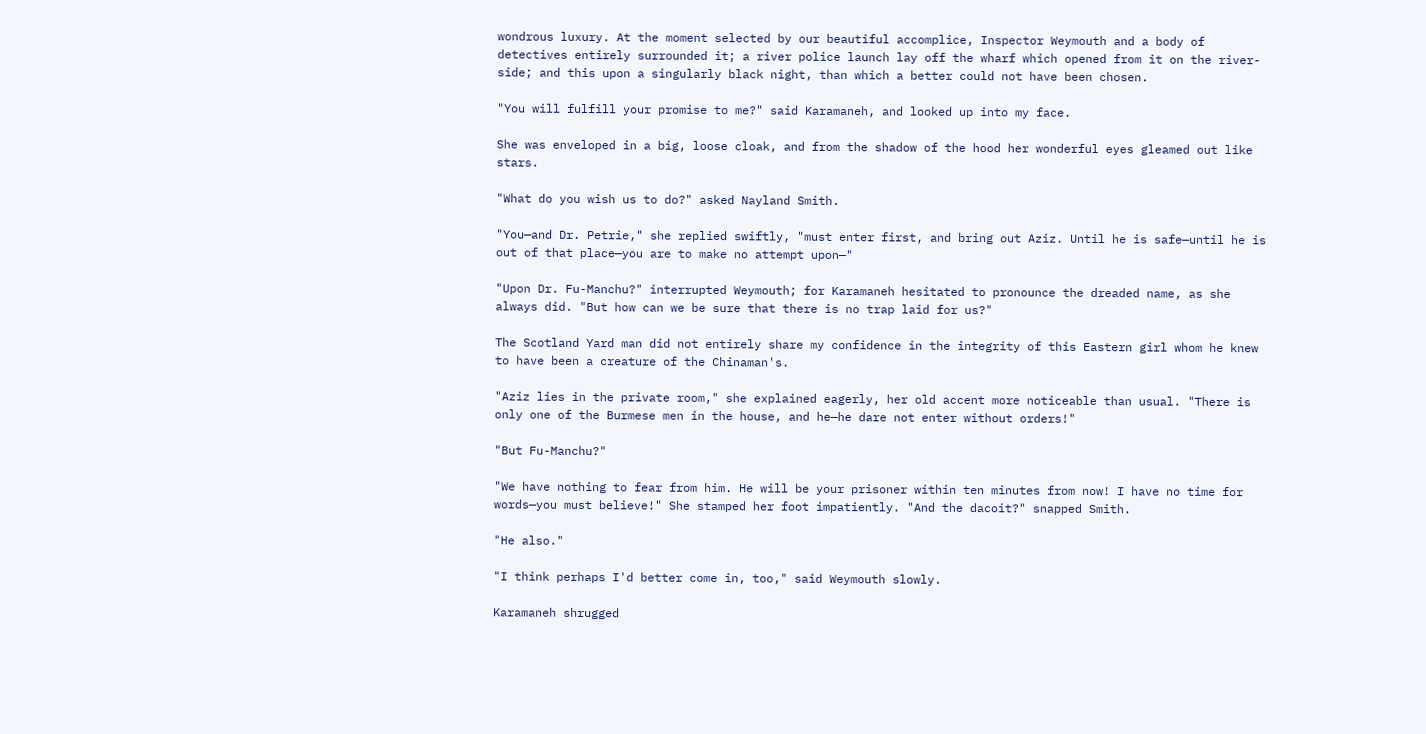wondrous luxury. At the moment selected by our beautiful accomplice, Inspector Weymouth and a body of detectives entirely surrounded it; a river police launch lay off the wharf which opened from it on the river-side; and this upon a singularly black night, than which a better could not have been chosen.

"You will fulfill your promise to me?" said Karamaneh, and looked up into my face.

She was enveloped in a big, loose cloak, and from the shadow of the hood her wonderful eyes gleamed out like stars.

"What do you wish us to do?" asked Nayland Smith.

"You—and Dr. Petrie," she replied swiftly, "must enter first, and bring out Aziz. Until he is safe—until he is out of that place—you are to make no attempt upon—"

"Upon Dr. Fu-Manchu?" interrupted Weymouth; for Karamaneh hesitated to pronounce the dreaded name, as she always did. "But how can we be sure that there is no trap laid for us?"

The Scotland Yard man did not entirely share my confidence in the integrity of this Eastern girl whom he knew to have been a creature of the Chinaman's.

"Aziz lies in the private room," she explained eagerly, her old accent more noticeable than usual. "There is only one of the Burmese men in the house, and he—he dare not enter without orders!"

"But Fu-Manchu?"

"We have nothing to fear from him. He will be your prisoner within ten minutes from now! I have no time for words—you must believe!" She stamped her foot impatiently. "And the dacoit?" snapped Smith.

"He also."

"I think perhaps I'd better come in, too," said Weymouth slowly.

Karamaneh shrugged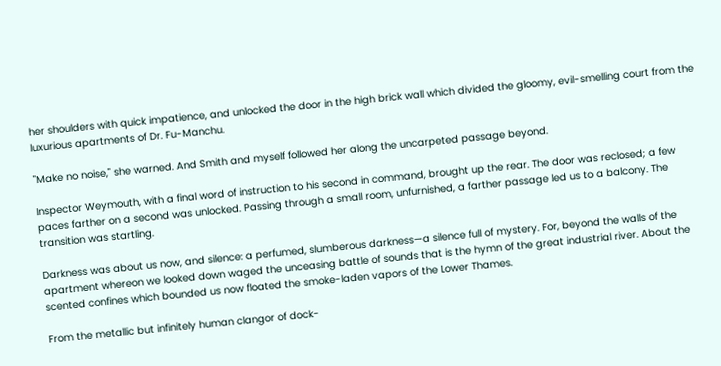her shoulders with quick impatience, and unlocked the door in the high brick wall which divided the gloomy, evil-smelling court from the luxurious apartments of Dr. Fu-Manchu.

"Make no noise," she warned. And Smith and myself followed her along the uncarpeted passage beyond.

Inspector Weymouth, with a final word of instruction to his second in command, brought up the rear. The door was reclosed; a few paces farther on a second was unlocked. Passing through a small room, unfurnished, a farther passage led us to a balcony. The transition was startling.

Darkness was about us now, and silence: a perfumed, slumberous darkness—a silence full of mystery. For, beyond the walls of the apartment whereon we looked down waged the unceasing battle of sounds that is the hymn of the great industrial river. About the scented confines which bounded us now floated the smoke-laden vapors of the Lower Thames.

From the metallic but infinitely human clangor of dock-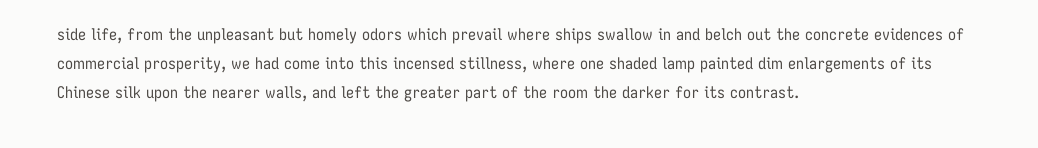side life, from the unpleasant but homely odors which prevail where ships swallow in and belch out the concrete evidences of commercial prosperity, we had come into this incensed stillness, where one shaded lamp painted dim enlargements of its Chinese silk upon the nearer walls, and left the greater part of the room the darker for its contrast.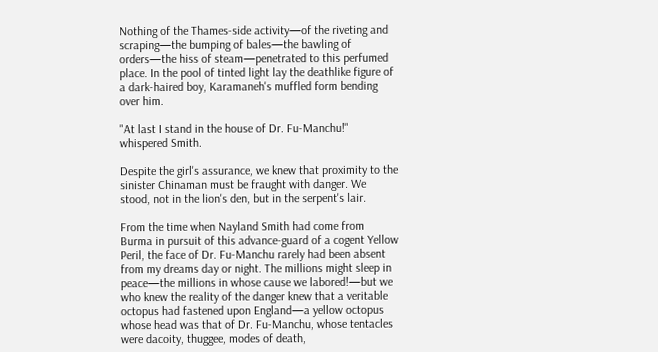Nothing of the Thames-side activity—of the riveting and scraping—the bumping of bales—the bawling of orders—the hiss of steam—penetrated to this perfumed place. In the pool of tinted light lay the deathlike figure of a dark-haired boy, Karamaneh's muffled form bending over him.

"At last I stand in the house of Dr. Fu-Manchu!" whispered Smith.

Despite the girl's assurance, we knew that proximity to the sinister Chinaman must be fraught with danger. We stood, not in the lion's den, but in the serpent's lair.

From the time when Nayland Smith had come from Burma in pursuit of this advance-guard of a cogent Yellow Peril, the face of Dr. Fu-Manchu rarely had been absent from my dreams day or night. The millions might sleep in peace—the millions in whose cause we labored!—but we who knew the reality of the danger knew that a veritable octopus had fastened upon England—a yellow octopus whose head was that of Dr. Fu-Manchu, whose tentacles were dacoity, thuggee, modes of death,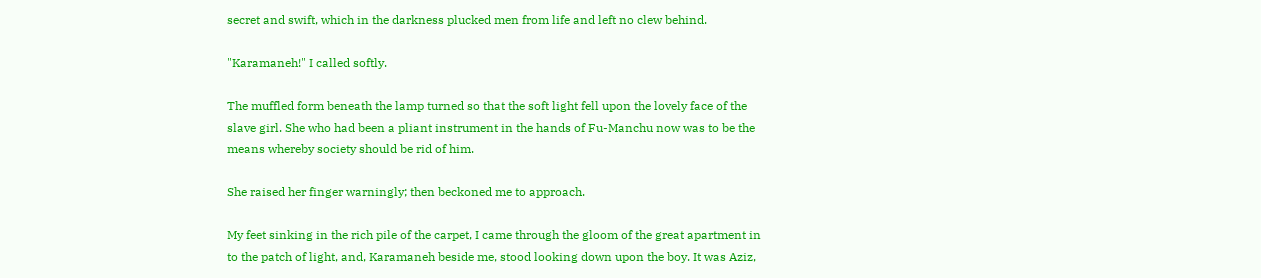secret and swift, which in the darkness plucked men from life and left no clew behind.

"Karamaneh!" I called softly.

The muffled form beneath the lamp turned so that the soft light fell upon the lovely face of the slave girl. She who had been a pliant instrument in the hands of Fu-Manchu now was to be the means whereby society should be rid of him.

She raised her finger warningly; then beckoned me to approach.

My feet sinking in the rich pile of the carpet, I came through the gloom of the great apartment in to the patch of light, and, Karamaneh beside me, stood looking down upon the boy. It was Aziz,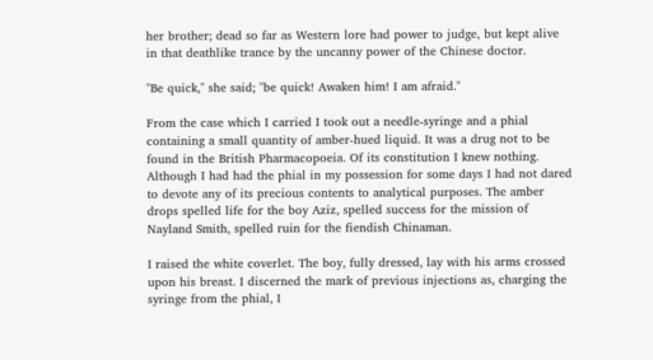her brother; dead so far as Western lore had power to judge, but kept alive in that deathlike trance by the uncanny power of the Chinese doctor.

"Be quick," she said; "be quick! Awaken him! I am afraid."

From the case which I carried I took out a needle-syringe and a phial containing a small quantity of amber-hued liquid. It was a drug not to be found in the British Pharmacopoeia. Of its constitution I knew nothing. Although I had had the phial in my possession for some days I had not dared to devote any of its precious contents to analytical purposes. The amber drops spelled life for the boy Aziz, spelled success for the mission of Nayland Smith, spelled ruin for the fiendish Chinaman.

I raised the white coverlet. The boy, fully dressed, lay with his arms crossed upon his breast. I discerned the mark of previous injections as, charging the syringe from the phial, I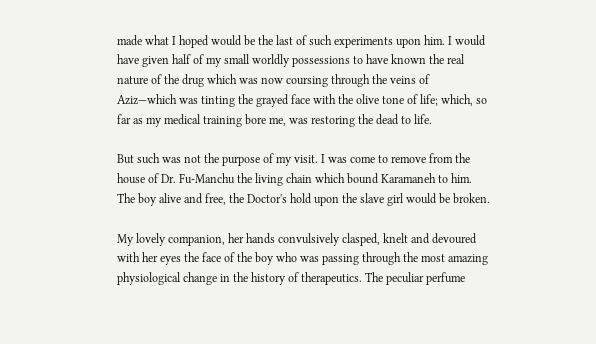made what I hoped would be the last of such experiments upon him. I would have given half of my small worldly possessions to have known the real nature of the drug which was now coursing through the veins of Aziz—which was tinting the grayed face with the olive tone of life; which, so far as my medical training bore me, was restoring the dead to life.

But such was not the purpose of my visit. I was come to remove from the house of Dr. Fu-Manchu the living chain which bound Karamaneh to him. The boy alive and free, the Doctor's hold upon the slave girl would be broken.

My lovely companion, her hands convulsively clasped, knelt and devoured with her eyes the face of the boy who was passing through the most amazing physiological change in the history of therapeutics. The peculiar perfume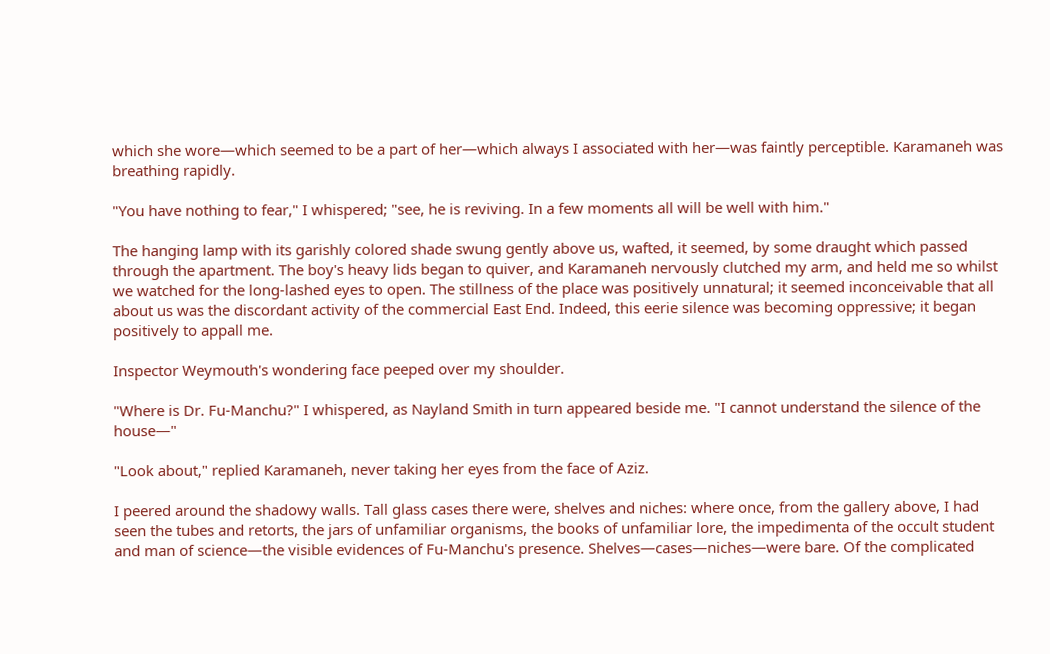which she wore—which seemed to be a part of her—which always I associated with her—was faintly perceptible. Karamaneh was breathing rapidly.

"You have nothing to fear," I whispered; "see, he is reviving. In a few moments all will be well with him."

The hanging lamp with its garishly colored shade swung gently above us, wafted, it seemed, by some draught which passed through the apartment. The boy's heavy lids began to quiver, and Karamaneh nervously clutched my arm, and held me so whilst we watched for the long-lashed eyes to open. The stillness of the place was positively unnatural; it seemed inconceivable that all about us was the discordant activity of the commercial East End. Indeed, this eerie silence was becoming oppressive; it began positively to appall me.

Inspector Weymouth's wondering face peeped over my shoulder.

"Where is Dr. Fu-Manchu?" I whispered, as Nayland Smith in turn appeared beside me. "I cannot understand the silence of the house—"

"Look about," replied Karamaneh, never taking her eyes from the face of Aziz.

I peered around the shadowy walls. Tall glass cases there were, shelves and niches: where once, from the gallery above, I had seen the tubes and retorts, the jars of unfamiliar organisms, the books of unfamiliar lore, the impedimenta of the occult student and man of science—the visible evidences of Fu-Manchu's presence. Shelves—cases—niches—were bare. Of the complicated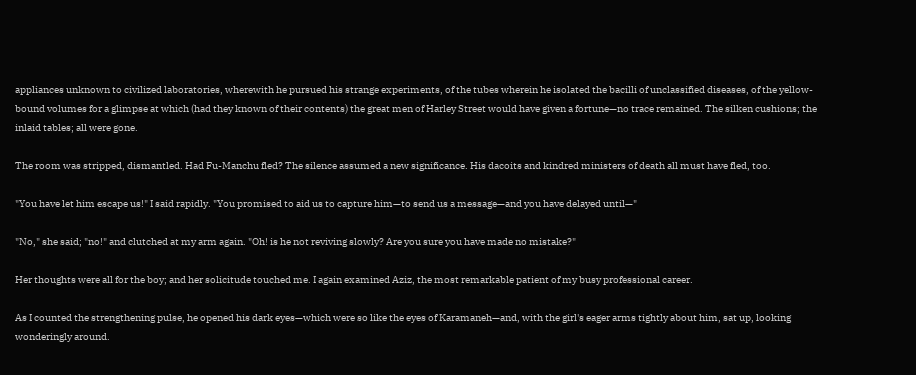appliances unknown to civilized laboratories, wherewith he pursued his strange experiments, of the tubes wherein he isolated the bacilli of unclassified diseases, of the yellow-bound volumes for a glimpse at which (had they known of their contents) the great men of Harley Street would have given a fortune—no trace remained. The silken cushions; the inlaid tables; all were gone.

The room was stripped, dismantled. Had Fu-Manchu fled? The silence assumed a new significance. His dacoits and kindred ministers of death all must have fled, too.

"You have let him escape us!" I said rapidly. "You promised to aid us to capture him—to send us a message—and you have delayed until—"

"No," she said; "no!" and clutched at my arm again. "Oh! is he not reviving slowly? Are you sure you have made no mistake?"

Her thoughts were all for the boy; and her solicitude touched me. I again examined Aziz, the most remarkable patient of my busy professional career.

As I counted the strengthening pulse, he opened his dark eyes—which were so like the eyes of Karamaneh—and, with the girl's eager arms tightly about him, sat up, looking wonderingly around.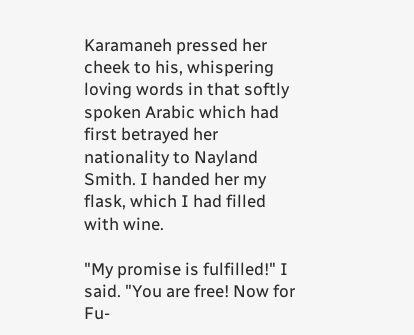Karamaneh pressed her cheek to his, whispering loving words in that softly spoken Arabic which had first betrayed her nationality to Nayland Smith. I handed her my flask, which I had filled with wine.

"My promise is fulfilled!" I said. "You are free! Now for Fu-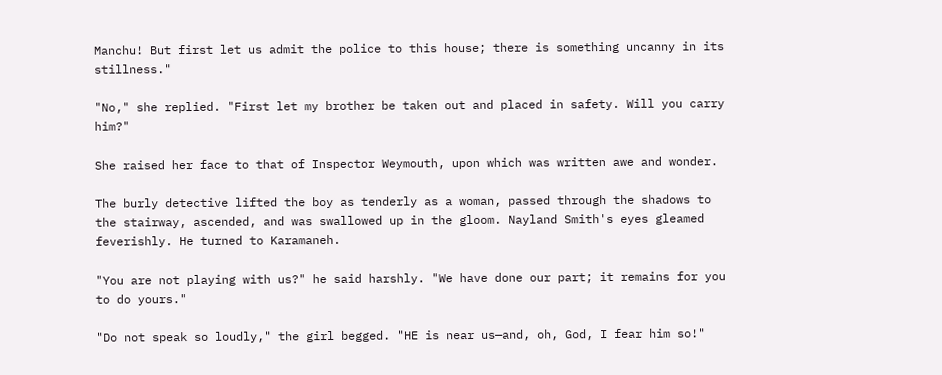Manchu! But first let us admit the police to this house; there is something uncanny in its stillness."

"No," she replied. "First let my brother be taken out and placed in safety. Will you carry him?"

She raised her face to that of Inspector Weymouth, upon which was written awe and wonder.

The burly detective lifted the boy as tenderly as a woman, passed through the shadows to the stairway, ascended, and was swallowed up in the gloom. Nayland Smith's eyes gleamed feverishly. He turned to Karamaneh.

"You are not playing with us?" he said harshly. "We have done our part; it remains for you to do yours."

"Do not speak so loudly," the girl begged. "HE is near us—and, oh, God, I fear him so!"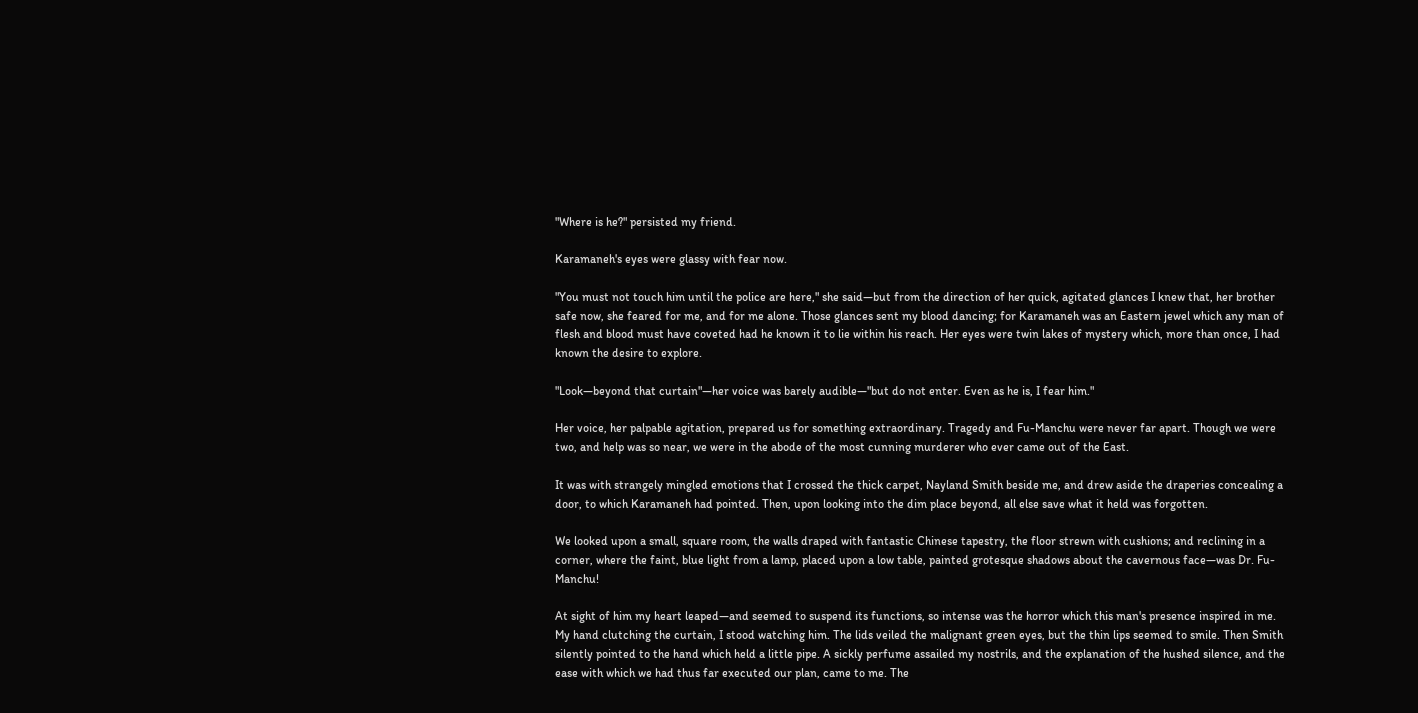"Where is he?" persisted my friend.

Karamaneh's eyes were glassy with fear now.

"You must not touch him until the police are here," she said—but from the direction of her quick, agitated glances I knew that, her brother safe now, she feared for me, and for me alone. Those glances sent my blood dancing; for Karamaneh was an Eastern jewel which any man of flesh and blood must have coveted had he known it to lie within his reach. Her eyes were twin lakes of mystery which, more than once, I had known the desire to explore.

"Look—beyond that curtain"—her voice was barely audible—"but do not enter. Even as he is, I fear him."

Her voice, her palpable agitation, prepared us for something extraordinary. Tragedy and Fu-Manchu were never far apart. Though we were two, and help was so near, we were in the abode of the most cunning murderer who ever came out of the East.

It was with strangely mingled emotions that I crossed the thick carpet, Nayland Smith beside me, and drew aside the draperies concealing a door, to which Karamaneh had pointed. Then, upon looking into the dim place beyond, all else save what it held was forgotten.

We looked upon a small, square room, the walls draped with fantastic Chinese tapestry, the floor strewn with cushions; and reclining in a corner, where the faint, blue light from a lamp, placed upon a low table, painted grotesque shadows about the cavernous face—was Dr. Fu-Manchu!

At sight of him my heart leaped—and seemed to suspend its functions, so intense was the horror which this man's presence inspired in me. My hand clutching the curtain, I stood watching him. The lids veiled the malignant green eyes, but the thin lips seemed to smile. Then Smith silently pointed to the hand which held a little pipe. A sickly perfume assailed my nostrils, and the explanation of the hushed silence, and the ease with which we had thus far executed our plan, came to me. The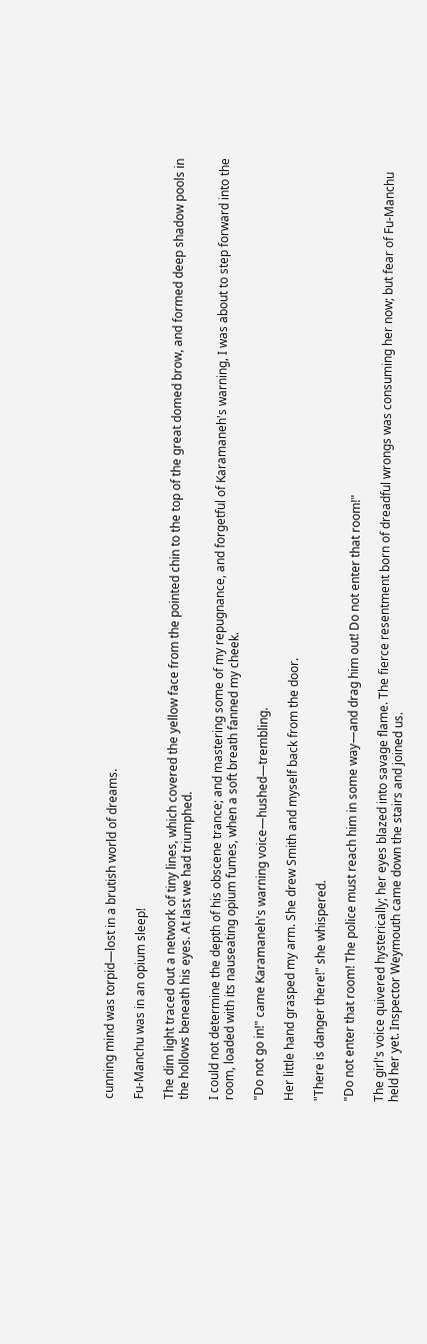cunning mind was torpid—lost in a brutish world of dreams.

Fu-Manchu was in an opium sleep!

The dim light traced out a network of tiny lines, which covered the yellow face from the pointed chin to the top of the great domed brow, and formed deep shadow pools in the hollows beneath his eyes. At last we had triumphed.

I could not determine the depth of his obscene trance; and mastering some of my repugnance, and forgetful of Karamaneh's warning, I was about to step forward into the room, loaded with its nauseating opium fumes, when a soft breath fanned my cheek.

"Do not go in!" came Karamaneh's warning voice—hushed—trembling.

Her little hand grasped my arm. She drew Smith and myself back from the door.

"There is danger there!" she whispered.

"Do not enter that room! The police must reach him in some way—and drag him out! Do not enter that room!"

The girl's voice quivered hysterically; her eyes blazed into savage flame. The fierce resentment born of dreadful wrongs was consuming her now; but fear of Fu-Manchu held her yet. Inspector Weymouth came down the stairs and joined us.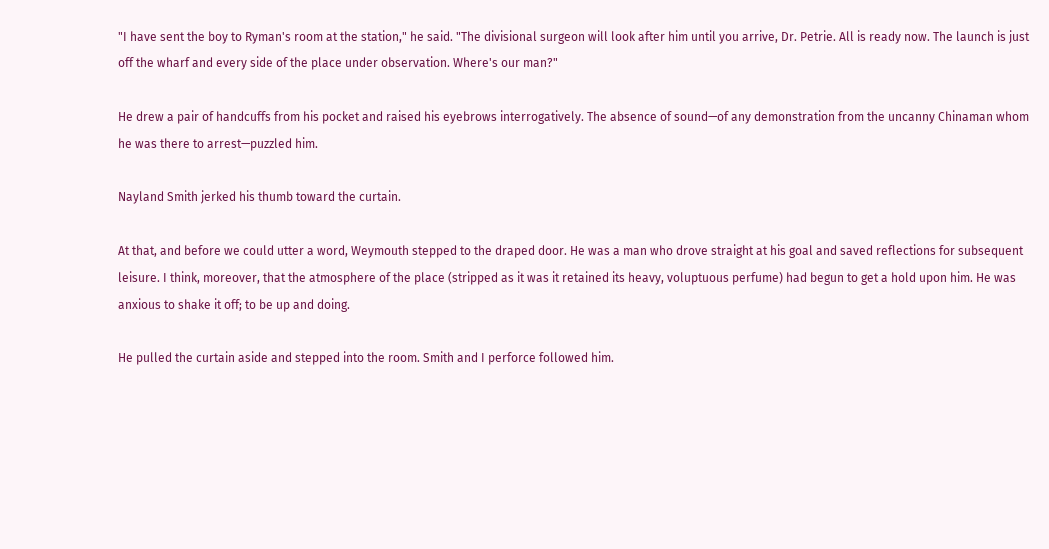"I have sent the boy to Ryman's room at the station," he said. "The divisional surgeon will look after him until you arrive, Dr. Petrie. All is ready now. The launch is just off the wharf and every side of the place under observation. Where's our man?"

He drew a pair of handcuffs from his pocket and raised his eyebrows interrogatively. The absence of sound—of any demonstration from the uncanny Chinaman whom he was there to arrest—puzzled him.

Nayland Smith jerked his thumb toward the curtain.

At that, and before we could utter a word, Weymouth stepped to the draped door. He was a man who drove straight at his goal and saved reflections for subsequent leisure. I think, moreover, that the atmosphere of the place (stripped as it was it retained its heavy, voluptuous perfume) had begun to get a hold upon him. He was anxious to shake it off; to be up and doing.

He pulled the curtain aside and stepped into the room. Smith and I perforce followed him.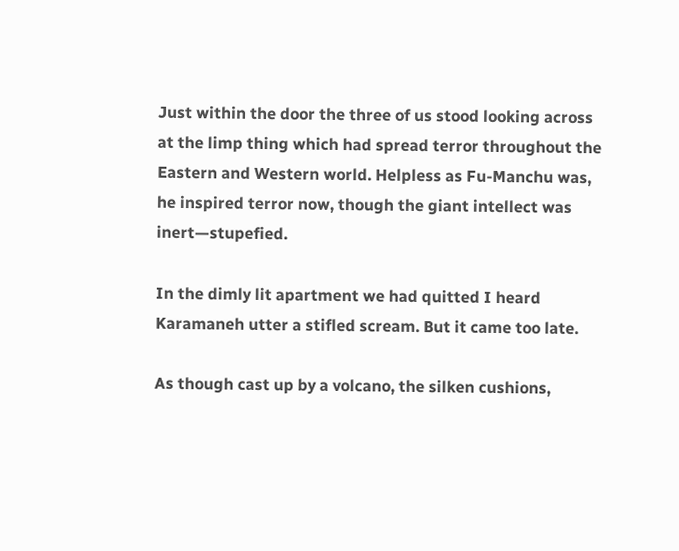Just within the door the three of us stood looking across at the limp thing which had spread terror throughout the Eastern and Western world. Helpless as Fu-Manchu was, he inspired terror now, though the giant intellect was inert—stupefied.

In the dimly lit apartment we had quitted I heard Karamaneh utter a stifled scream. But it came too late.

As though cast up by a volcano, the silken cushions,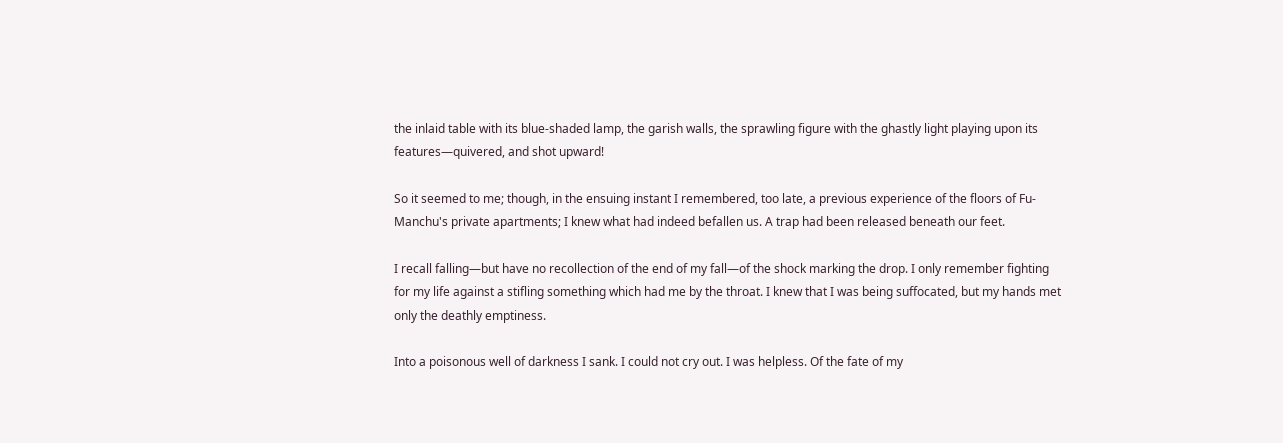the inlaid table with its blue-shaded lamp, the garish walls, the sprawling figure with the ghastly light playing upon its features—quivered, and shot upward!

So it seemed to me; though, in the ensuing instant I remembered, too late, a previous experience of the floors of Fu-Manchu's private apartments; I knew what had indeed befallen us. A trap had been released beneath our feet.

I recall falling—but have no recollection of the end of my fall—of the shock marking the drop. I only remember fighting for my life against a stifling something which had me by the throat. I knew that I was being suffocated, but my hands met only the deathly emptiness.

Into a poisonous well of darkness I sank. I could not cry out. I was helpless. Of the fate of my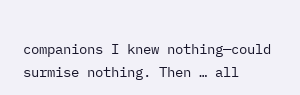companions I knew nothing—could surmise nothing. Then … all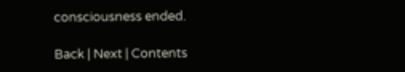consciousness ended.

Back | Next | Contents